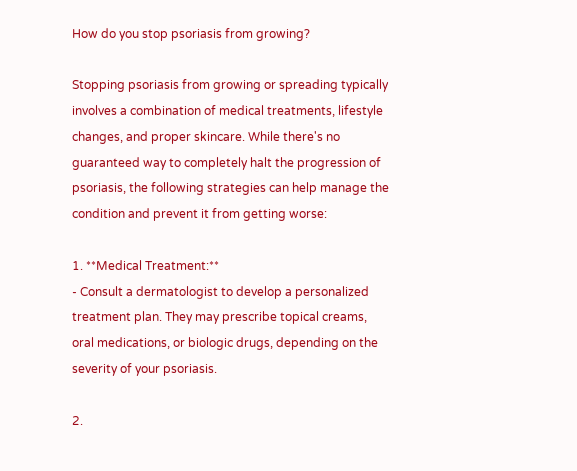How do you stop psoriasis from growing?

Stopping psoriasis from growing or spreading typically involves a combination of medical treatments, lifestyle changes, and proper skincare. While there's no guaranteed way to completely halt the progression of psoriasis, the following strategies can help manage the condition and prevent it from getting worse:

1. **Medical Treatment:**
- Consult a dermatologist to develop a personalized treatment plan. They may prescribe topical creams, oral medications, or biologic drugs, depending on the severity of your psoriasis.

2.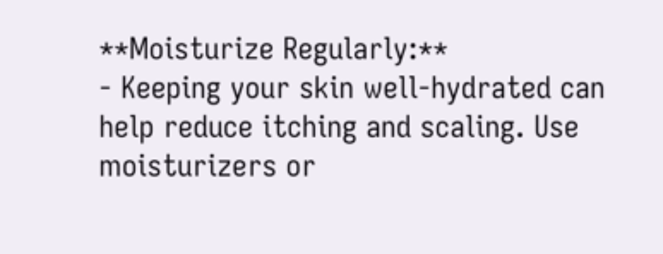**Moisturize Regularly:**
- Keeping your skin well-hydrated can help reduce itching and scaling. Use moisturizers or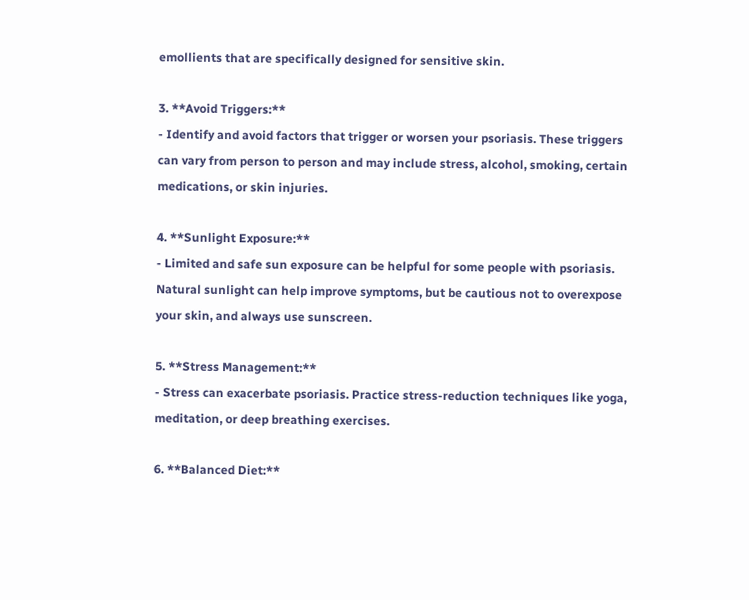emollients that are specifically designed for sensitive skin.

3. **Avoid Triggers:**
- Identify and avoid factors that trigger or worsen your psoriasis. These triggers can vary from person to person and may include stress, alcohol, smoking, certain medications, or skin injuries.

4. **Sunlight Exposure:**
- Limited and safe sun exposure can be helpful for some people with psoriasis. Natural sunlight can help improve symptoms, but be cautious not to overexpose your skin, and always use sunscreen.

5. **Stress Management:**
- Stress can exacerbate psoriasis. Practice stress-reduction techniques like yoga, meditation, or deep breathing exercises.

6. **Balanced Diet:**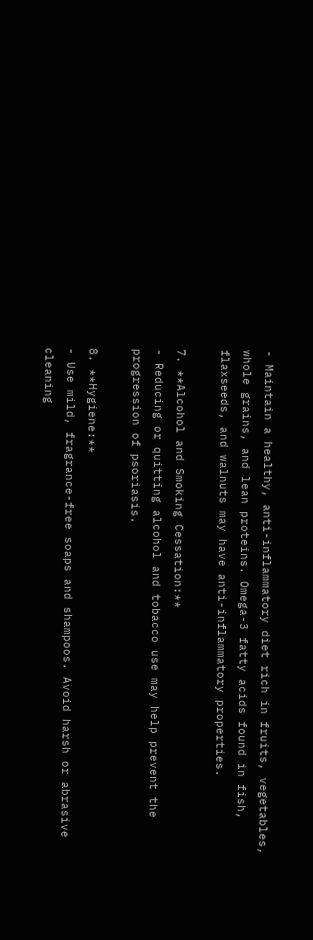- Maintain a healthy, anti-inflammatory diet rich in fruits, vegetables, whole grains, and lean proteins. Omega-3 fatty acids found in fish, flaxseeds, and walnuts may have anti-inflammatory properties.

7. **Alcohol and Smoking Cessation:**
- Reducing or quitting alcohol and tobacco use may help prevent the progression of psoriasis.

8. **Hygiene:**
- Use mild, fragrance-free soaps and shampoos. Avoid harsh or abrasive cleaning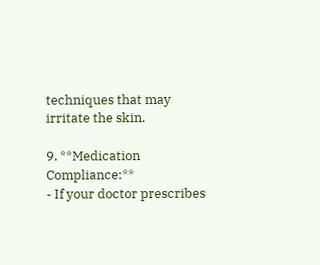techniques that may irritate the skin.

9. **Medication Compliance:**
- If your doctor prescribes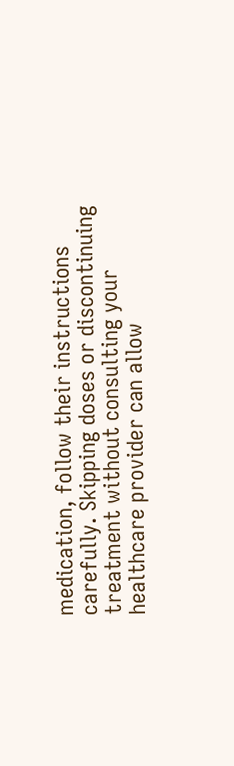medication, follow their instructions carefully. Skipping doses or discontinuing treatment without consulting your healthcare provider can allow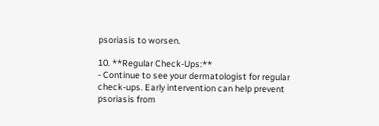psoriasis to worsen.

10. **Regular Check-Ups:**
- Continue to see your dermatologist for regular check-ups. Early intervention can help prevent psoriasis from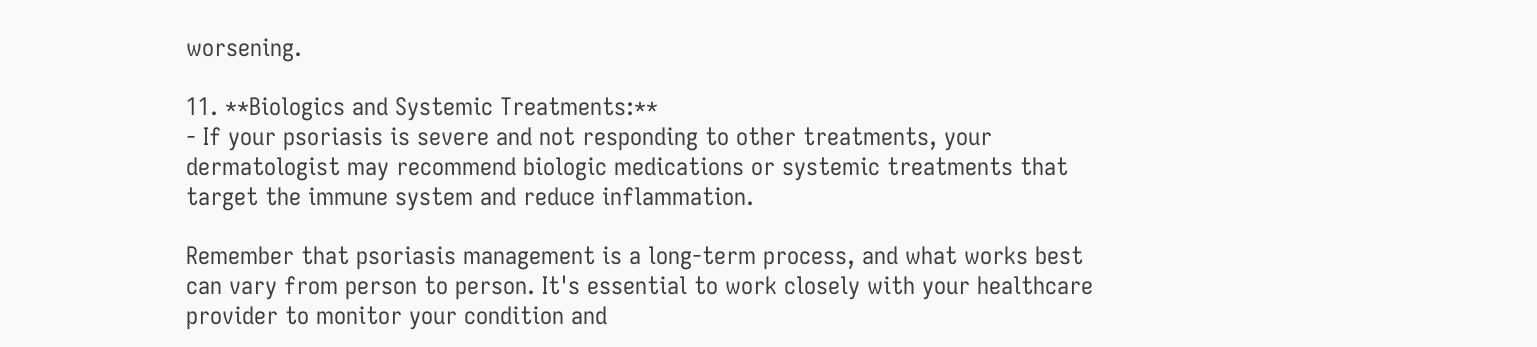worsening.

11. **Biologics and Systemic Treatments:**
- If your psoriasis is severe and not responding to other treatments, your dermatologist may recommend biologic medications or systemic treatments that target the immune system and reduce inflammation.

Remember that psoriasis management is a long-term process, and what works best can vary from person to person. It's essential to work closely with your healthcare provider to monitor your condition and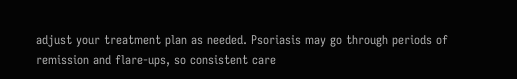adjust your treatment plan as needed. Psoriasis may go through periods of remission and flare-ups, so consistent care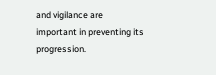and vigilance are important in preventing its progression.